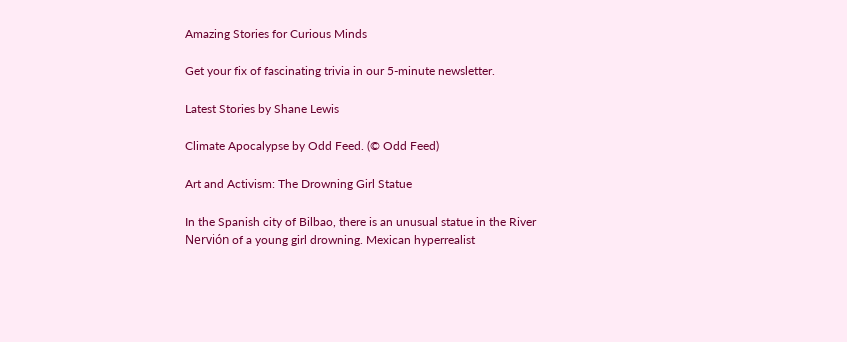Amazing Stories for Curious Minds

Get your fix of fascinating trivia in our 5-minute newsletter.

Latest Stories by Shane Lewis

Climate Apocalypse by Odd Feed. (© Odd Feed)

Art and Activism: The Drowning Girl Statue

In the Spanish city of Bilbao, there is an unusual statue in the River Nervión of a young girl drowning. Mexican hyperrealist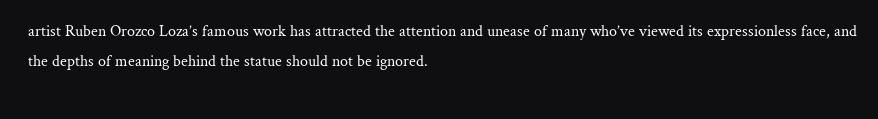artist Ruben Orozco Loza’s famous work has attracted the attention and unease of many who’ve viewed its expressionless face, and the depths of meaning behind the statue should not be ignored.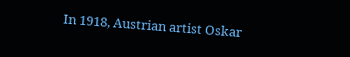In 1918, Austrian artist Oskar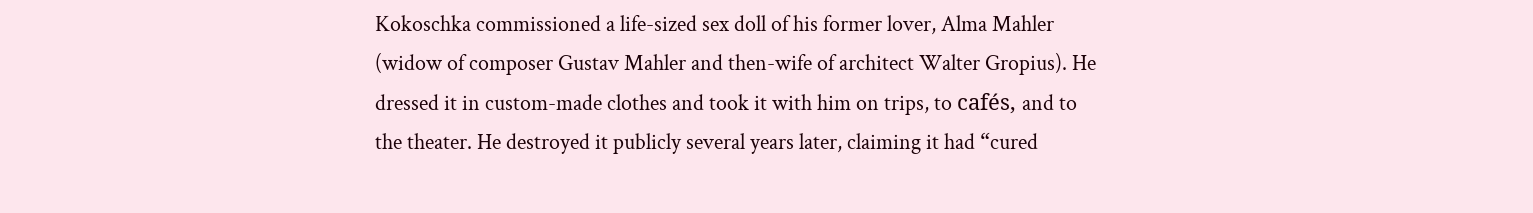Kokoschka commissioned a life-sized sex doll of his former lover, Alma Mahler (widow of composer Gustav Mahler and then-wife of architect Walter Gropius). He dressed it in custom-made clothes and took it with him on trips, to cafés, and to the theater. He destroyed it publicly several years later, claiming it had “cured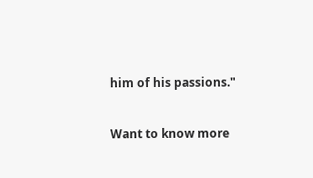him of his passions."

Want to know more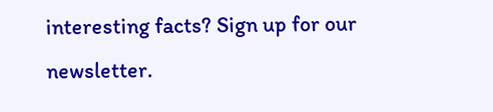interesting facts? Sign up for our newsletter.